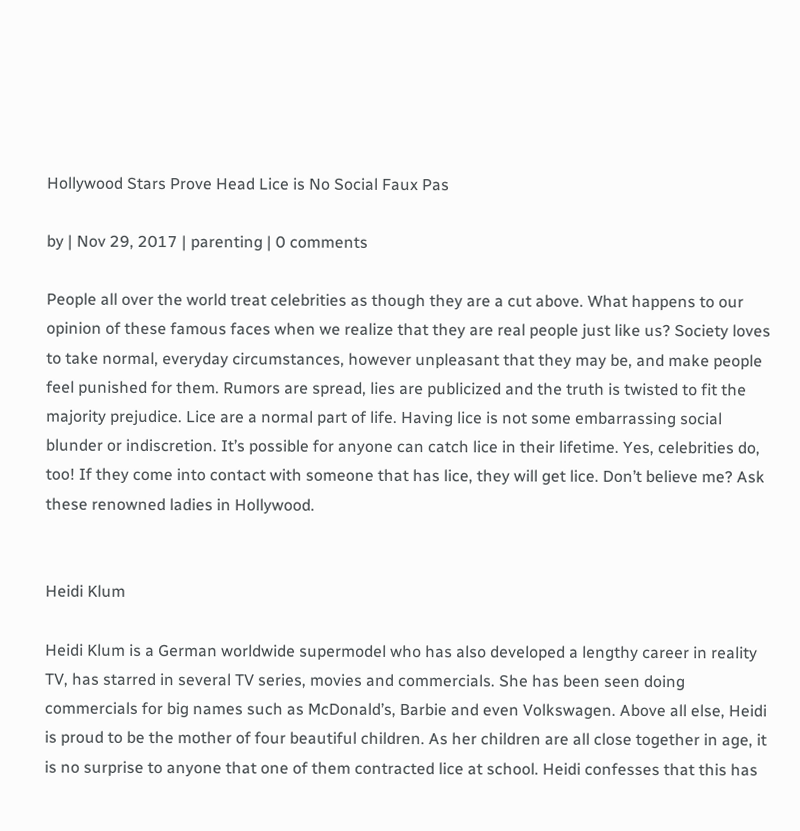Hollywood Stars Prove Head Lice is No Social Faux Pas

by | Nov 29, 2017 | parenting | 0 comments

People all over the world treat celebrities as though they are a cut above. What happens to our opinion of these famous faces when we realize that they are real people just like us? Society loves to take normal, everyday circumstances, however unpleasant that they may be, and make people feel punished for them. Rumors are spread, lies are publicized and the truth is twisted to fit the majority prejudice. Lice are a normal part of life. Having lice is not some embarrassing social blunder or indiscretion. It’s possible for anyone can catch lice in their lifetime. Yes, celebrities do, too! If they come into contact with someone that has lice, they will get lice. Don’t believe me? Ask these renowned ladies in Hollywood.


Heidi Klum

Heidi Klum is a German worldwide supermodel who has also developed a lengthy career in reality TV, has starred in several TV series, movies and commercials. She has been seen doing commercials for big names such as McDonald’s, Barbie and even Volkswagen. Above all else, Heidi is proud to be the mother of four beautiful children. As her children are all close together in age, it is no surprise to anyone that one of them contracted lice at school. Heidi confesses that this has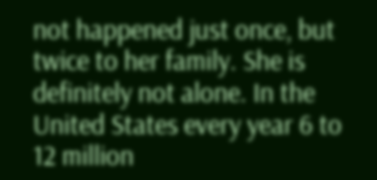not happened just once, but twice to her family. She is definitely not alone. In the United States every year 6 to 12 million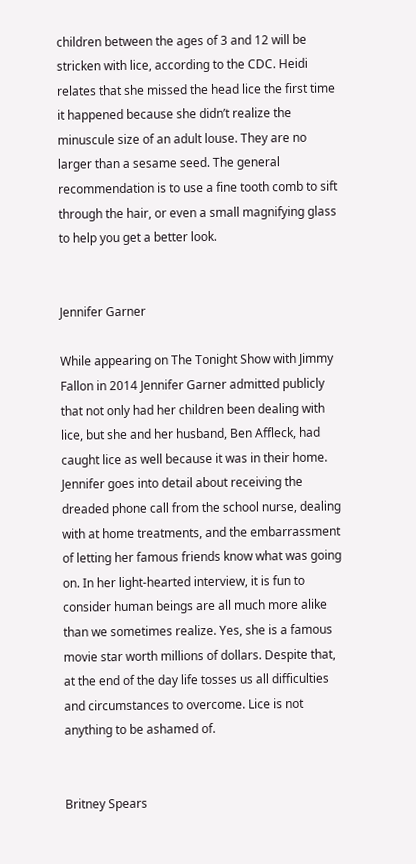children between the ages of 3 and 12 will be stricken with lice, according to the CDC. Heidi relates that she missed the head lice the first time it happened because she didn’t realize the minuscule size of an adult louse. They are no larger than a sesame seed. The general recommendation is to use a fine tooth comb to sift through the hair, or even a small magnifying glass to help you get a better look.


Jennifer Garner

While appearing on The Tonight Show with Jimmy Fallon in 2014 Jennifer Garner admitted publicly that not only had her children been dealing with lice, but she and her husband, Ben Affleck, had caught lice as well because it was in their home. Jennifer goes into detail about receiving the dreaded phone call from the school nurse, dealing with at home treatments, and the embarrassment of letting her famous friends know what was going on. In her light-hearted interview, it is fun to consider human beings are all much more alike than we sometimes realize. Yes, she is a famous movie star worth millions of dollars. Despite that, at the end of the day life tosses us all difficulties and circumstances to overcome. Lice is not anything to be ashamed of.


Britney Spears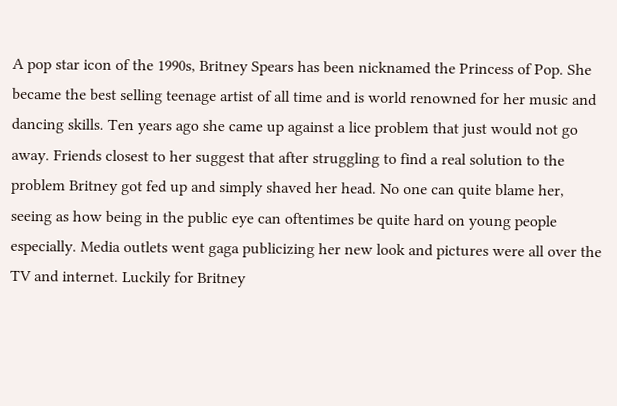A pop star icon of the 1990s, Britney Spears has been nicknamed the Princess of Pop. She became the best selling teenage artist of all time and is world renowned for her music and dancing skills. Ten years ago she came up against a lice problem that just would not go away. Friends closest to her suggest that after struggling to find a real solution to the problem Britney got fed up and simply shaved her head. No one can quite blame her, seeing as how being in the public eye can oftentimes be quite hard on young people especially. Media outlets went gaga publicizing her new look and pictures were all over the TV and internet. Luckily for Britney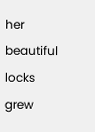her beautiful locks grew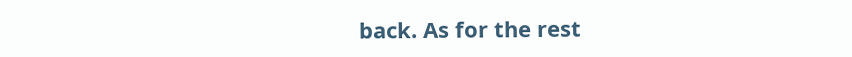back. As for the rest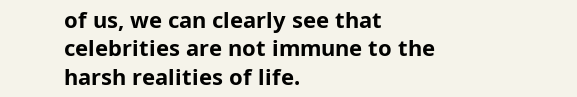of us, we can clearly see that celebrities are not immune to the harsh realities of life.